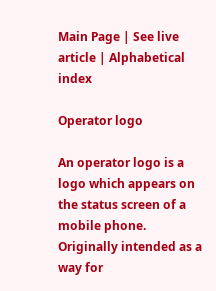Main Page | See live article | Alphabetical index

Operator logo

An operator logo is a logo which appears on the status screen of a mobile phone. Originally intended as a way for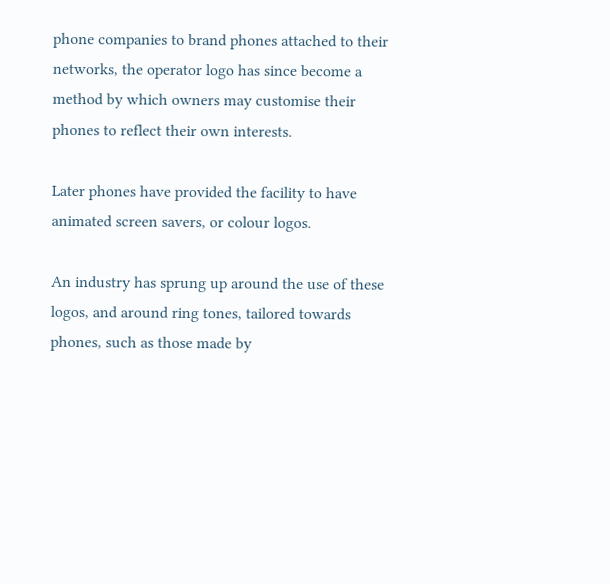phone companies to brand phones attached to their networks, the operator logo has since become a method by which owners may customise their phones to reflect their own interests.

Later phones have provided the facility to have animated screen savers, or colour logos.

An industry has sprung up around the use of these logos, and around ring tones, tailored towards phones, such as those made by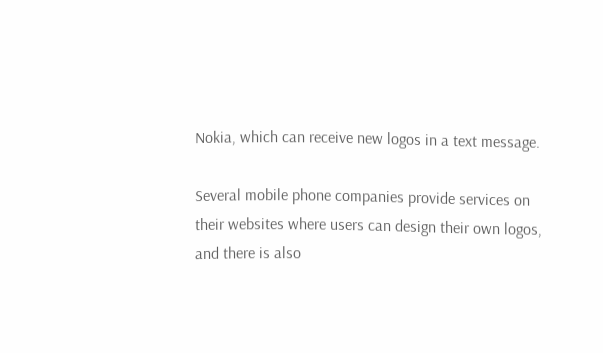Nokia, which can receive new logos in a text message.

Several mobile phone companies provide services on their websites where users can design their own logos, and there is also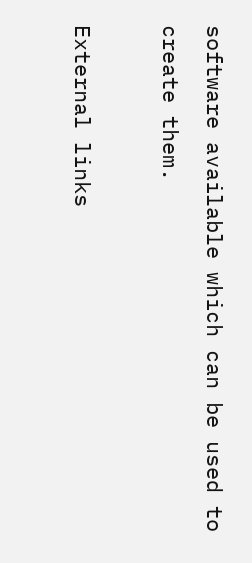software available which can be used to create them.

External links